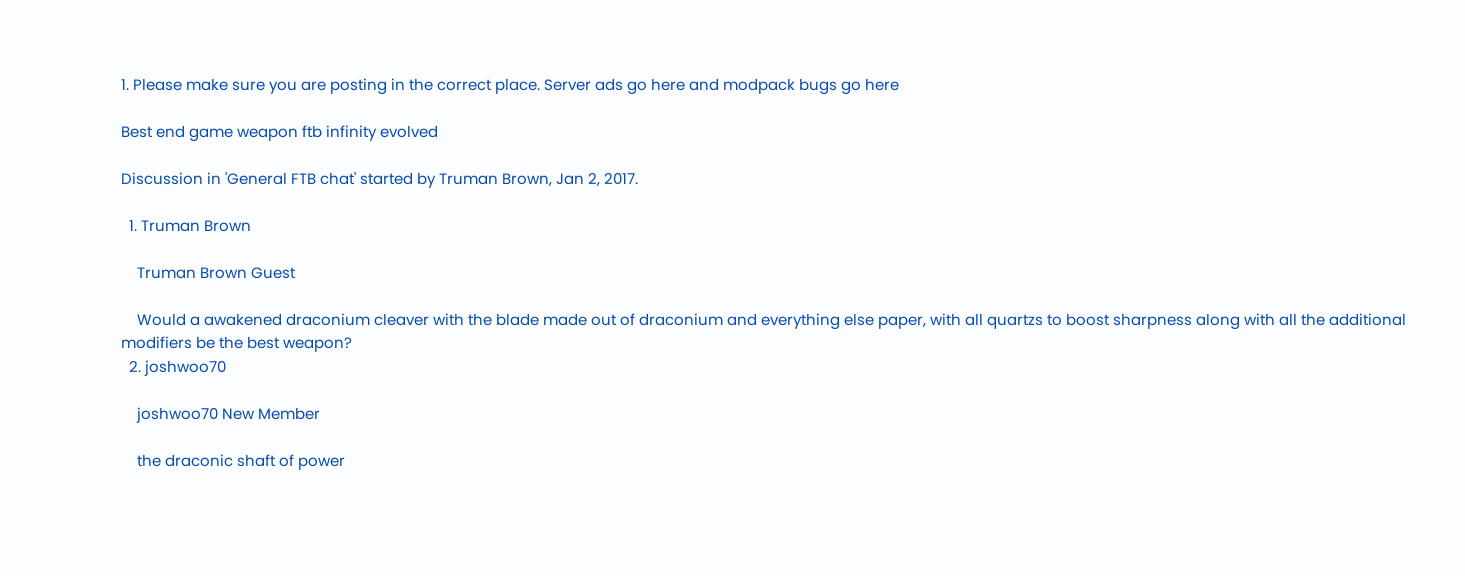1. Please make sure you are posting in the correct place. Server ads go here and modpack bugs go here

Best end game weapon ftb infinity evolved

Discussion in 'General FTB chat' started by Truman Brown, Jan 2, 2017.

  1. Truman Brown

    Truman Brown Guest

    Would a awakened draconium cleaver with the blade made out of draconium and everything else paper, with all quartzs to boost sharpness along with all the additional modifiers be the best weapon?
  2. joshwoo70

    joshwoo70 New Member

    the draconic shaft of power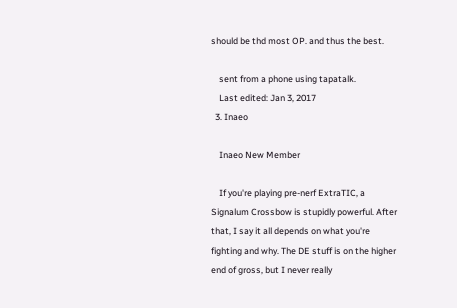should be thd most OP. and thus the best.

    sent from a phone using tapatalk.
    Last edited: Jan 3, 2017
  3. Inaeo

    Inaeo New Member

    If you're playing pre-nerf ExtraTIC, a Signalum Crossbow is stupidly powerful. After that, I say it all depends on what you're fighting and why. The DE stuff is on the higher end of gross, but I never really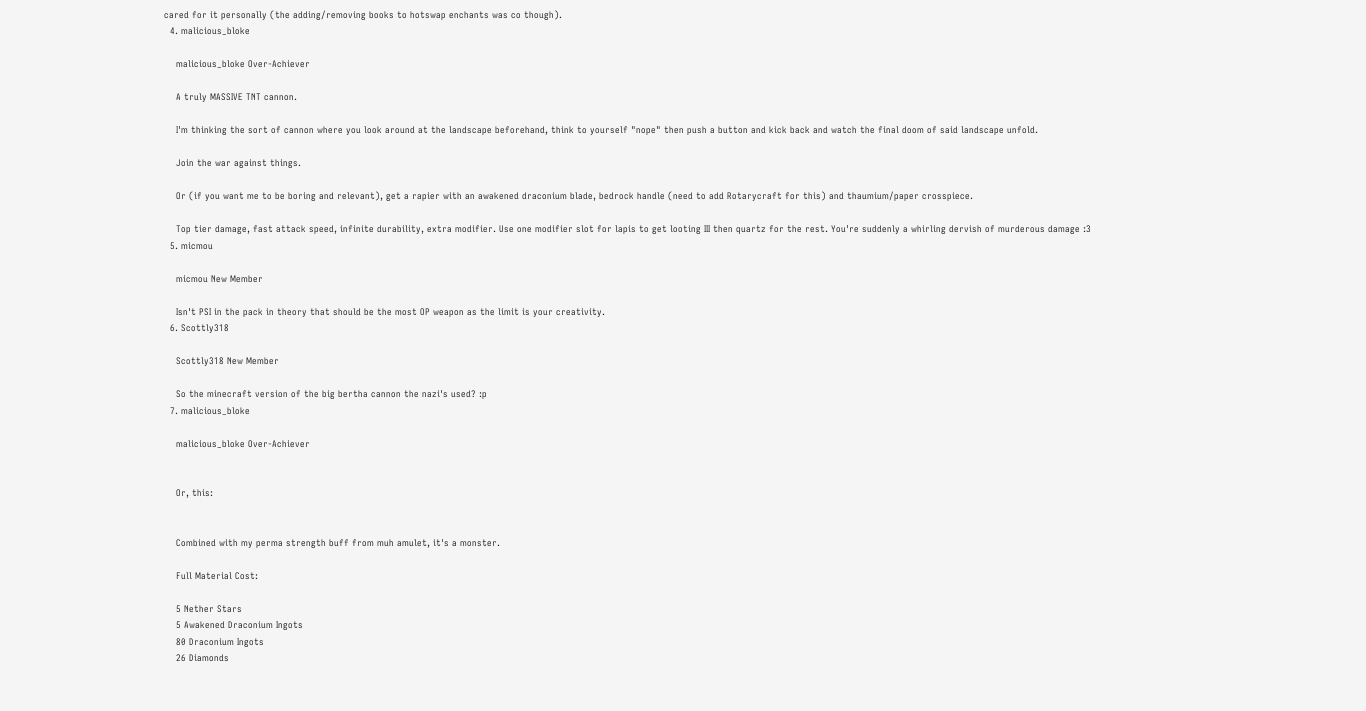cared for it personally (the adding/removing books to hotswap enchants was co though).
  4. malicious_bloke

    malicious_bloke Over-Achiever

    A truly MASSIVE TNT cannon.

    I'm thinking the sort of cannon where you look around at the landscape beforehand, think to yourself "nope" then push a button and kick back and watch the final doom of said landscape unfold.

    Join the war against things.

    Or (if you want me to be boring and relevant), get a rapier with an awakened draconium blade, bedrock handle (need to add Rotarycraft for this) and thaumium/paper crosspiece.

    Top tier damage, fast attack speed, infinite durability, extra modifier. Use one modifier slot for lapis to get looting III then quartz for the rest. You're suddenly a whirling dervish of murderous damage :3
  5. micmou

    micmou New Member

    Isn't PSI in the pack in theory that should be the most OP weapon as the limit is your creativity.
  6. Scottly318

    Scottly318 New Member

    So the minecraft version of the big bertha cannon the nazi's used? :p
  7. malicious_bloke

    malicious_bloke Over-Achiever


    Or, this:


    Combined with my perma strength buff from muh amulet, it's a monster.

    Full Material Cost:

    5 Nether Stars
    5 Awakened Draconium Ingots
    80 Draconium Ingots
    26 Diamonds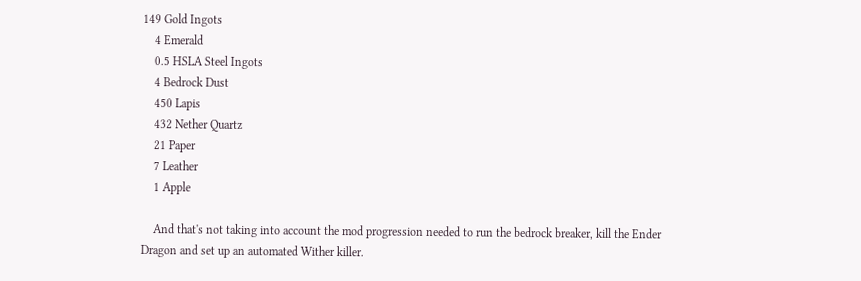149 Gold Ingots
    4 Emerald
    0.5 HSLA Steel Ingots
    4 Bedrock Dust
    450 Lapis
    432 Nether Quartz
    21 Paper
    7 Leather
    1 Apple

    And that's not taking into account the mod progression needed to run the bedrock breaker, kill the Ender Dragon and set up an automated Wither killer.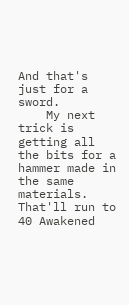And that's just for a sword.
    My next trick is getting all the bits for a hammer made in the same materials. That'll run to 40 Awakened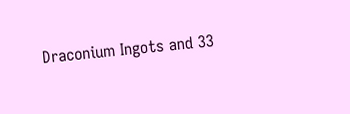Draconium Ingots and 33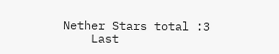Nether Stars total :3
    Last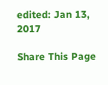edited: Jan 13, 2017

Share This Page